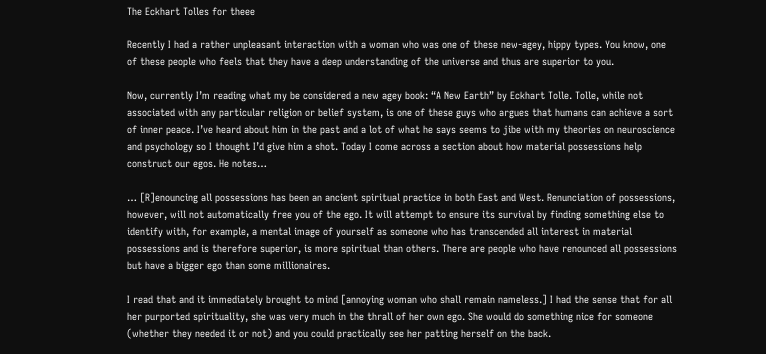The Eckhart Tolles for theee

Recently I had a rather unpleasant interaction with a woman who was one of these new-agey, hippy types. You know, one of these people who feels that they have a deep understanding of the universe and thus are superior to you.

Now, currently I’m reading what my be considered a new agey book: “A New Earth” by Eckhart Tolle. Tolle, while not associated with any particular religion or belief system, is one of these guys who argues that humans can achieve a sort of inner peace. I’ve heard about him in the past and a lot of what he says seems to jibe with my theories on neuroscience and psychology so I thought I’d give him a shot. Today I come across a section about how material possessions help construct our egos. He notes…

… [R]enouncing all possessions has been an ancient spiritual practice in both East and West. Renunciation of possessions, however, will not automatically free you of the ego. It will attempt to ensure its survival by finding something else to identify with, for example, a mental image of yourself as someone who has transcended all interest in material possessions and is therefore superior, is more spiritual than others. There are people who have renounced all possessions but have a bigger ego than some millionaires.

I read that and it immediately brought to mind [annoying woman who shall remain nameless.] I had the sense that for all her purported spirituality, she was very much in the thrall of her own ego. She would do something nice for someone (whether they needed it or not) and you could practically see her patting herself on the back.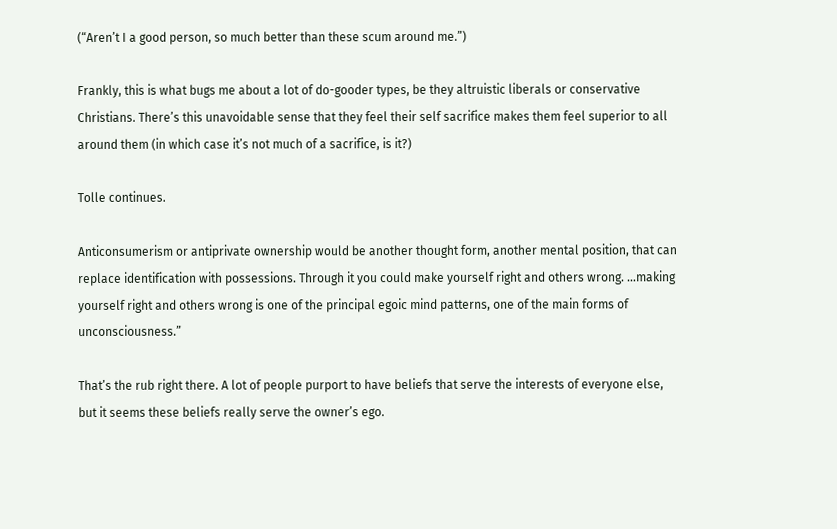(“Aren’t I a good person, so much better than these scum around me.”)

Frankly, this is what bugs me about a lot of do-gooder types, be they altruistic liberals or conservative Christians. There’s this unavoidable sense that they feel their self sacrifice makes them feel superior to all around them (in which case it’s not much of a sacrifice, is it?)

Tolle continues.

Anticonsumerism or antiprivate ownership would be another thought form, another mental position, that can replace identification with possessions. Through it you could make yourself right and others wrong. …making yourself right and others wrong is one of the principal egoic mind patterns, one of the main forms of unconsciousness.”

That’s the rub right there. A lot of people purport to have beliefs that serve the interests of everyone else, but it seems these beliefs really serve the owner’s ego.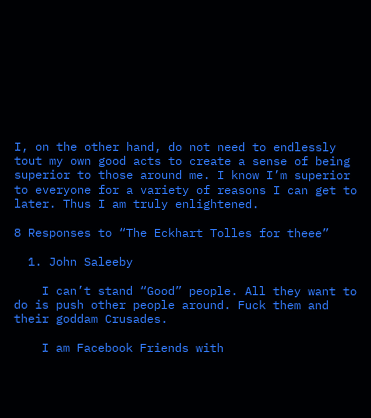I, on the other hand, do not need to endlessly tout my own good acts to create a sense of being superior to those around me. I know I’m superior to everyone for a variety of reasons I can get to later. Thus I am truly enlightened.

8 Responses to “The Eckhart Tolles for theee”

  1. John Saleeby

    I can’t stand “Good” people. All they want to do is push other people around. Fuck them and their goddam Crusades.

    I am Facebook Friends with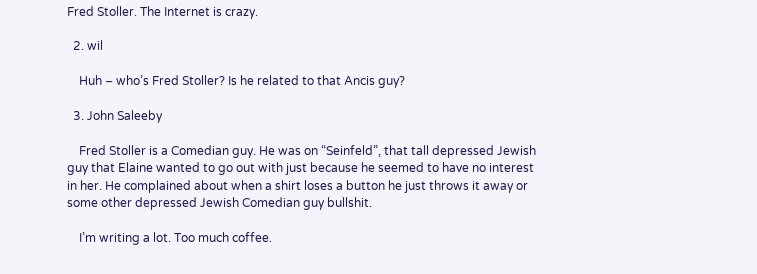Fred Stoller. The Internet is crazy.

  2. wil

    Huh – who’s Fred Stoller? Is he related to that Ancis guy?

  3. John Saleeby

    Fred Stoller is a Comedian guy. He was on “Seinfeld”, that tall depressed Jewish guy that Elaine wanted to go out with just because he seemed to have no interest in her. He complained about when a shirt loses a button he just throws it away or some other depressed Jewish Comedian guy bullshit.

    I’m writing a lot. Too much coffee.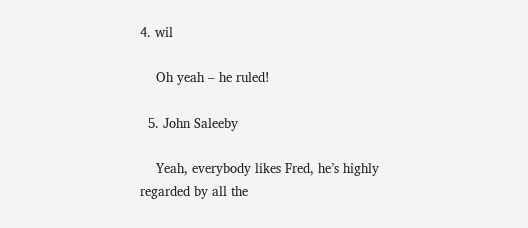4. wil

    Oh yeah – he ruled!

  5. John Saleeby

    Yeah, everybody likes Fred, he’s highly regarded by all the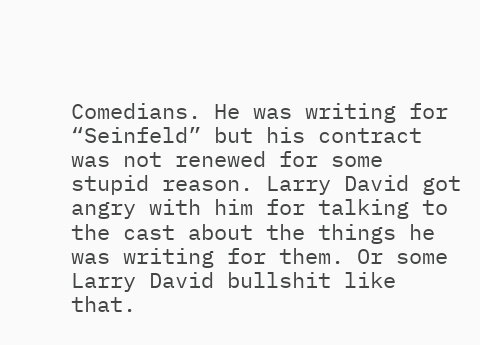Comedians. He was writing for “Seinfeld” but his contract was not renewed for some stupid reason. Larry David got angry with him for talking to the cast about the things he was writing for them. Or some Larry David bullshit like that.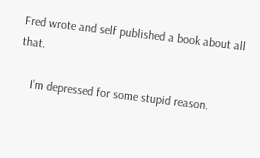Fred wrote and self published a book about all that.

    I’m depressed for some stupid reason.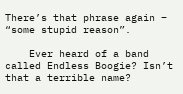There’s that phrase again – “some stupid reason”.

    Ever heard of a band called Endless Boogie? Isn’t that a terrible name?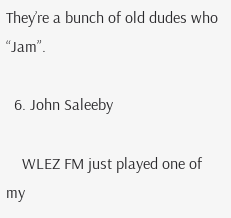They’re a bunch of old dudes who “Jam”.

  6. John Saleeby

    WLEZ FM just played one of my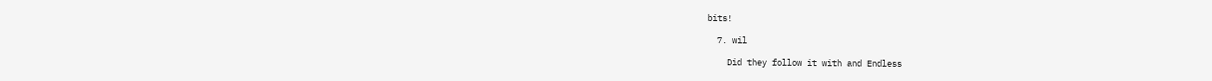bits!

  7. wil

    Did they follow it with and Endless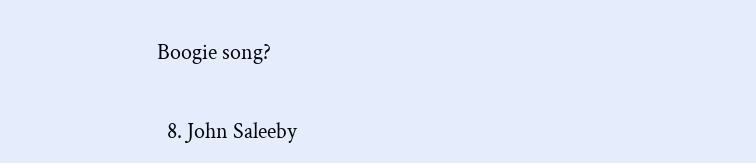Boogie song?

  8. John Saleeby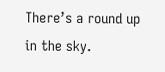There’s a round up in the sky.